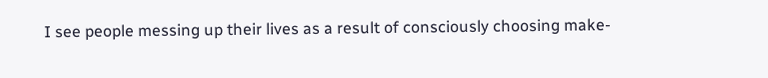I see people messing up their lives as a result of consciously choosing make-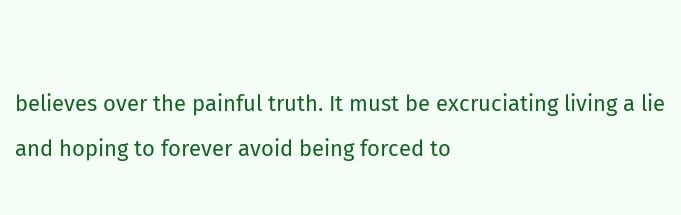believes over the painful truth. It must be excruciating living a lie and hoping to forever avoid being forced to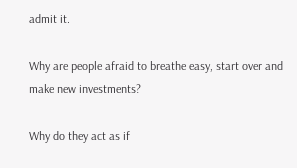admit it.

Why are people afraid to breathe easy, start over and make new investments?

Why do they act as if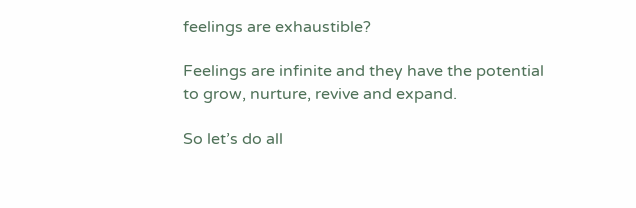feelings are exhaustible?

Feelings are infinite and they have the potential to grow, nurture, revive and expand.

So let’s do all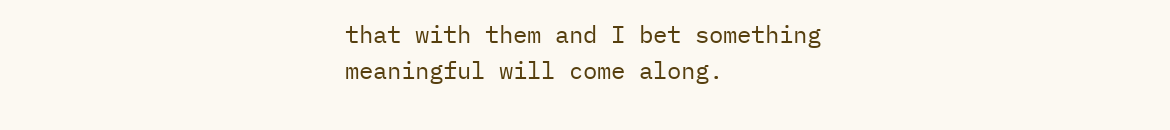that with them and I bet something meaningful will come along.